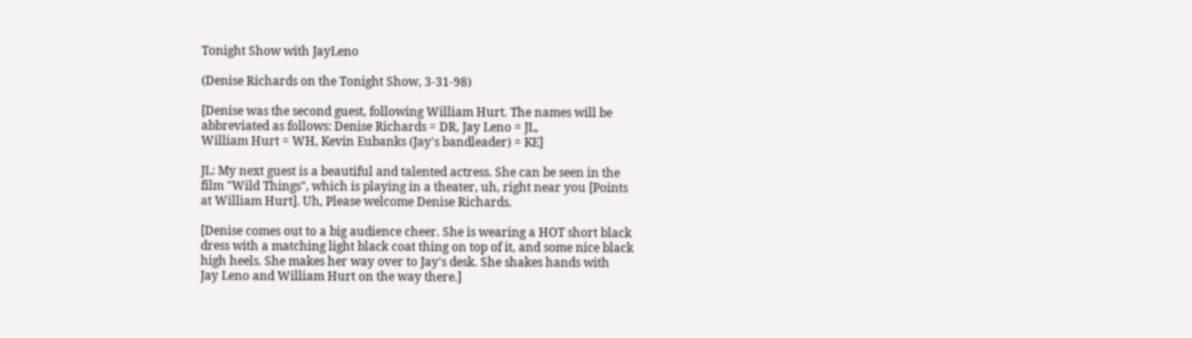Tonight Show with JayLeno

(Denise Richards on the Tonight Show, 3-31-98)

[Denise was the second guest, following William Hurt. The names will be
abbreviated as follows: Denise Richards = DR, Jay Leno = JL,
William Hurt = WH, Kevin Eubanks (Jay's bandleader) = KE]

JL: My next guest is a beautiful and talented actress. She can be seen in the
film "Wild Things", which is playing in a theater, uh, right near you [Points
at William Hurt]. Uh, Please welcome Denise Richards.

[Denise comes out to a big audience cheer. She is wearing a HOT short black
dress with a matching light black coat thing on top of it, and some nice black
high heels. She makes her way over to Jay's desk. She shakes hands with
Jay Leno and William Hurt on the way there.]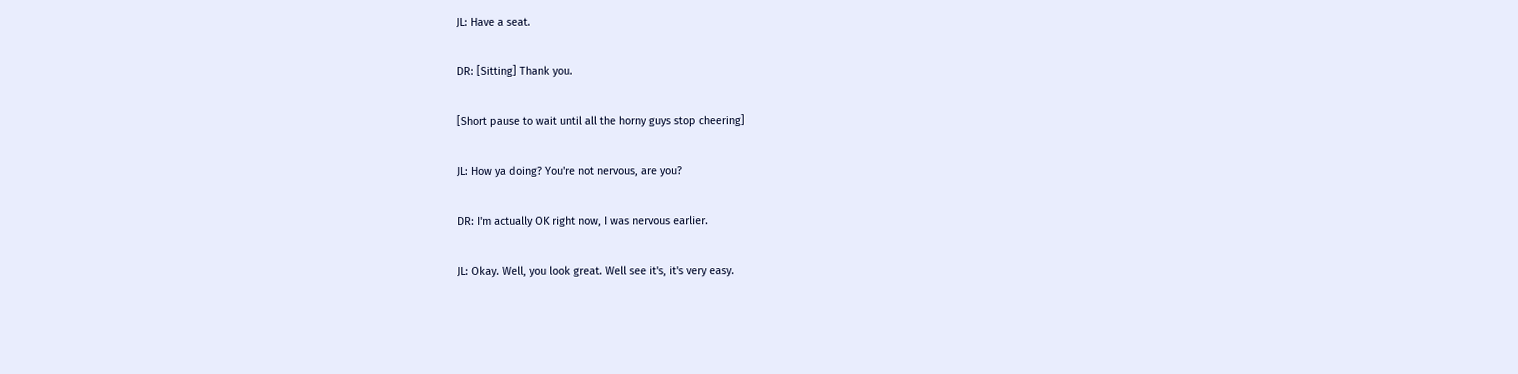JL: Have a seat.

DR: [Sitting] Thank you.

[Short pause to wait until all the horny guys stop cheering]

JL: How ya doing? You're not nervous, are you?

DR: I'm actually OK right now, I was nervous earlier.

JL: Okay. Well, you look great. Well see it's, it's very easy.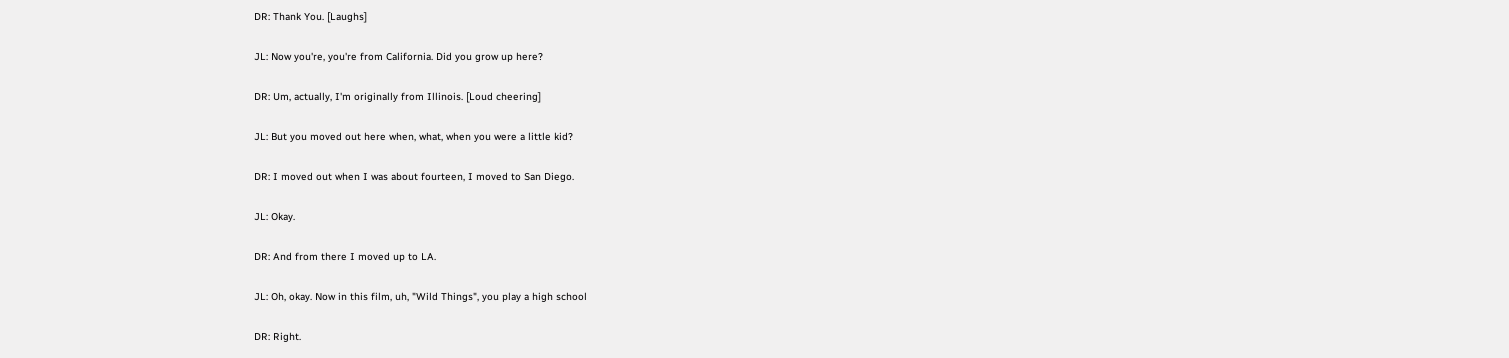DR: Thank You. [Laughs]

JL: Now you're, you're from California. Did you grow up here?

DR: Um, actually, I'm originally from Illinois. [Loud cheering]

JL: But you moved out here when, what, when you were a little kid?

DR: I moved out when I was about fourteen, I moved to San Diego.

JL: Okay.

DR: And from there I moved up to LA.

JL: Oh, okay. Now in this film, uh, "Wild Things", you play a high school

DR: Right.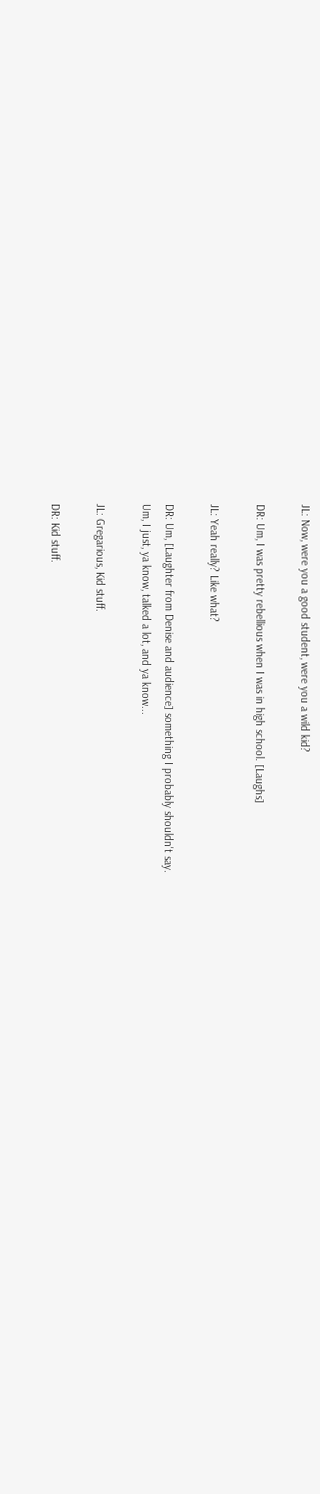JL: Now, were you a good student, were you a wild kid?

DR: Um, I was pretty rebellious when I was in high school. [Laughs]

JL: Yeah really? Like what?

DR: Um, [Laughter from Denise and audience] something I probably shouldn't say.
Um, I just, ya know, talked a lot, and ya know...

JL: Gregarious, Kid stuff.

DR: Kid stuff.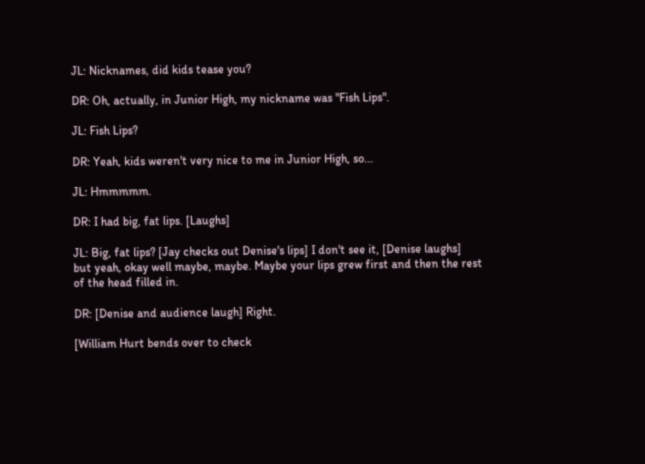JL: Nicknames, did kids tease you?

DR: Oh, actually, in Junior High, my nickname was "Fish Lips".

JL: Fish Lips?

DR: Yeah, kids weren't very nice to me in Junior High, so...

JL: Hmmmmm.

DR: I had big, fat lips. [Laughs]

JL: Big, fat lips? [Jay checks out Denise's lips] I don't see it, [Denise laughs]
but yeah, okay well maybe, maybe. Maybe your lips grew first and then the rest
of the head filled in.

DR: [Denise and audience laugh] Right.

[William Hurt bends over to check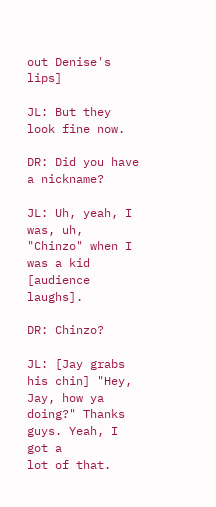out Denise's lips]

JL: But they look fine now.

DR: Did you have a nickname?

JL: Uh, yeah, I was, uh, "Chinzo" when I was a kid [audience laughs].

DR: Chinzo?

JL: [Jay grabs his chin] "Hey, Jay, how ya doing?" Thanks guys. Yeah, I got a
lot of that.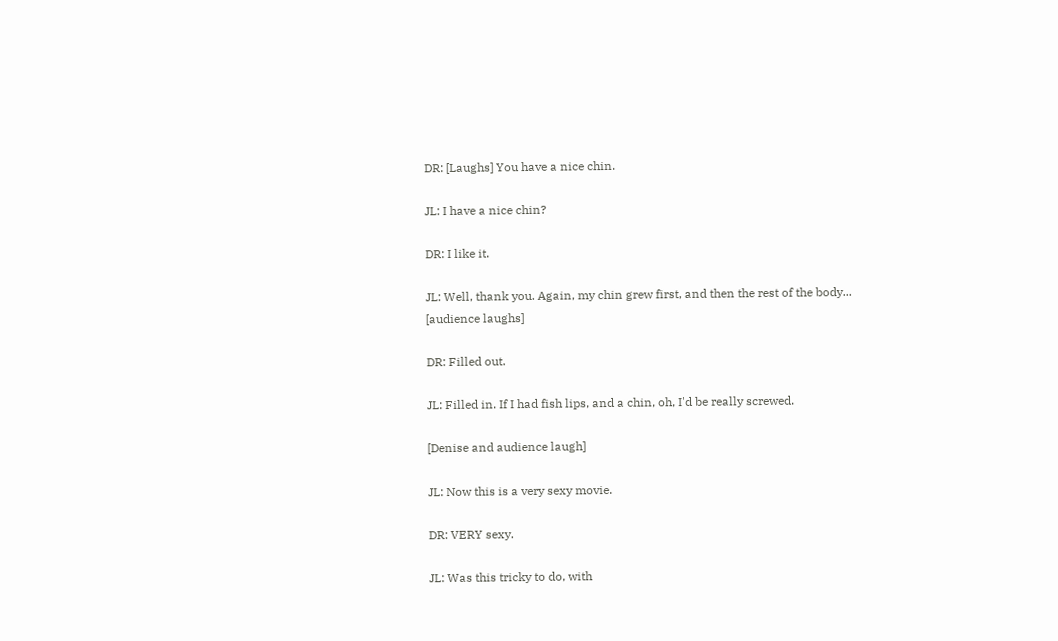DR: [Laughs] You have a nice chin.

JL: I have a nice chin?

DR: I like it.

JL: Well, thank you. Again, my chin grew first, and then the rest of the body...
[audience laughs]

DR: Filled out.

JL: Filled in. If I had fish lips, and a chin, oh, I'd be really screwed.

[Denise and audience laugh]

JL: Now this is a very sexy movie.

DR: VERY sexy.

JL: Was this tricky to do, with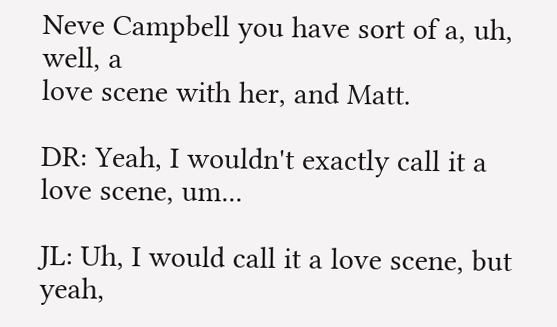Neve Campbell you have sort of a, uh, well, a
love scene with her, and Matt.

DR: Yeah, I wouldn't exactly call it a love scene, um...

JL: Uh, I would call it a love scene, but yeah,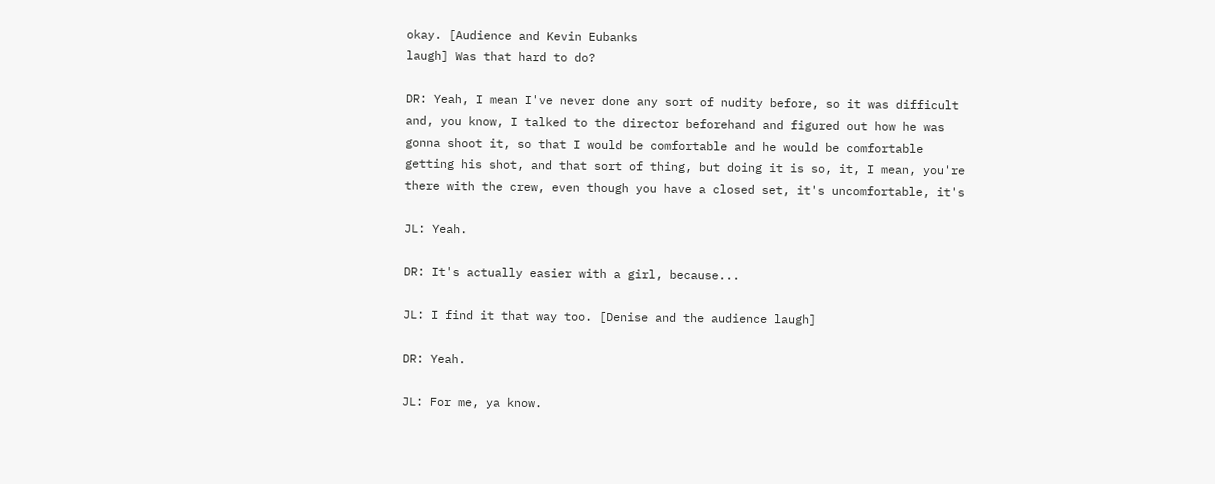okay. [Audience and Kevin Eubanks
laugh] Was that hard to do?

DR: Yeah, I mean I've never done any sort of nudity before, so it was difficult
and, you know, I talked to the director beforehand and figured out how he was
gonna shoot it, so that I would be comfortable and he would be comfortable
getting his shot, and that sort of thing, but doing it is so, it, I mean, you're
there with the crew, even though you have a closed set, it's uncomfortable, it's

JL: Yeah.

DR: It's actually easier with a girl, because...

JL: I find it that way too. [Denise and the audience laugh]

DR: Yeah.

JL: For me, ya know.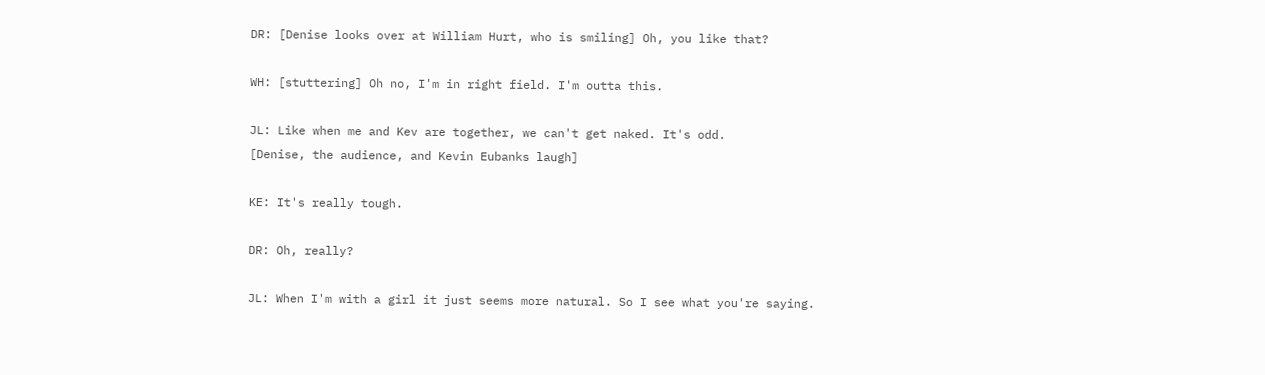DR: [Denise looks over at William Hurt, who is smiling] Oh, you like that?

WH: [stuttering] Oh no, I'm in right field. I'm outta this.

JL: Like when me and Kev are together, we can't get naked. It's odd.
[Denise, the audience, and Kevin Eubanks laugh]

KE: It's really tough.

DR: Oh, really?

JL: When I'm with a girl it just seems more natural. So I see what you're saying.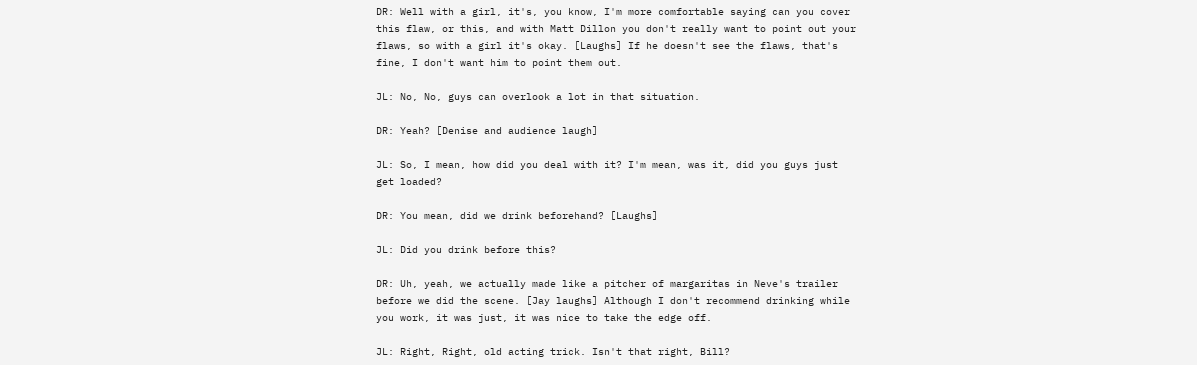DR: Well with a girl, it's, you know, I'm more comfortable saying can you cover
this flaw, or this, and with Matt Dillon you don't really want to point out your
flaws, so with a girl it's okay. [Laughs] If he doesn't see the flaws, that's
fine, I don't want him to point them out.

JL: No, No, guys can overlook a lot in that situation.

DR: Yeah? [Denise and audience laugh]

JL: So, I mean, how did you deal with it? I'm mean, was it, did you guys just
get loaded?

DR: You mean, did we drink beforehand? [Laughs]

JL: Did you drink before this?

DR: Uh, yeah, we actually made like a pitcher of margaritas in Neve's trailer
before we did the scene. [Jay laughs] Although I don't recommend drinking while
you work, it was just, it was nice to take the edge off.

JL: Right, Right, old acting trick. Isn't that right, Bill?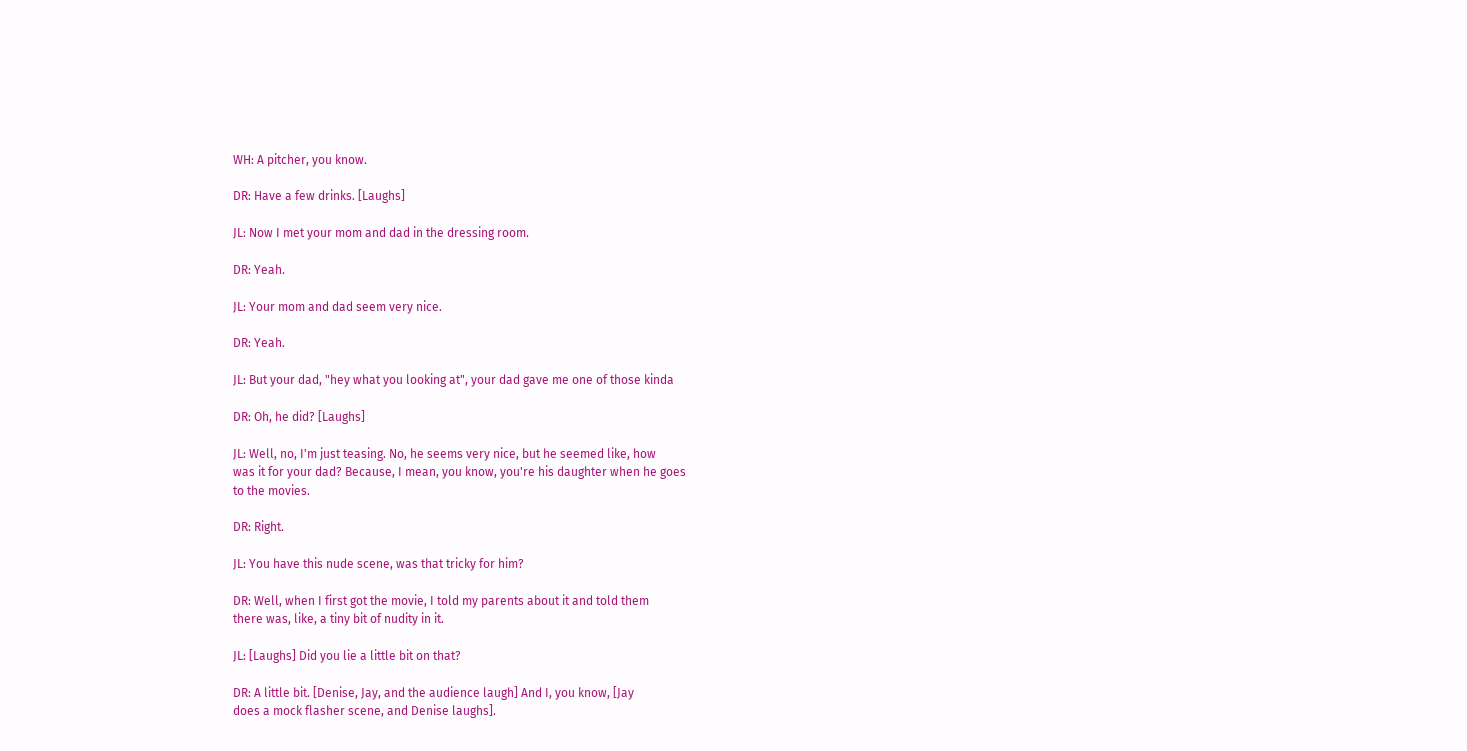WH: A pitcher, you know.

DR: Have a few drinks. [Laughs]

JL: Now I met your mom and dad in the dressing room.

DR: Yeah.

JL: Your mom and dad seem very nice.

DR: Yeah.

JL: But your dad, "hey what you looking at", your dad gave me one of those kinda

DR: Oh, he did? [Laughs]

JL: Well, no, I'm just teasing. No, he seems very nice, but he seemed like, how
was it for your dad? Because, I mean, you know, you're his daughter when he goes
to the movies.

DR: Right.

JL: You have this nude scene, was that tricky for him?

DR: Well, when I first got the movie, I told my parents about it and told them
there was, like, a tiny bit of nudity in it.

JL: [Laughs] Did you lie a little bit on that?

DR: A little bit. [Denise, Jay, and the audience laugh] And I, you know, [Jay
does a mock flasher scene, and Denise laughs].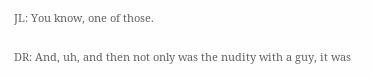JL: You know, one of those.

DR: And, uh, and then not only was the nudity with a guy, it was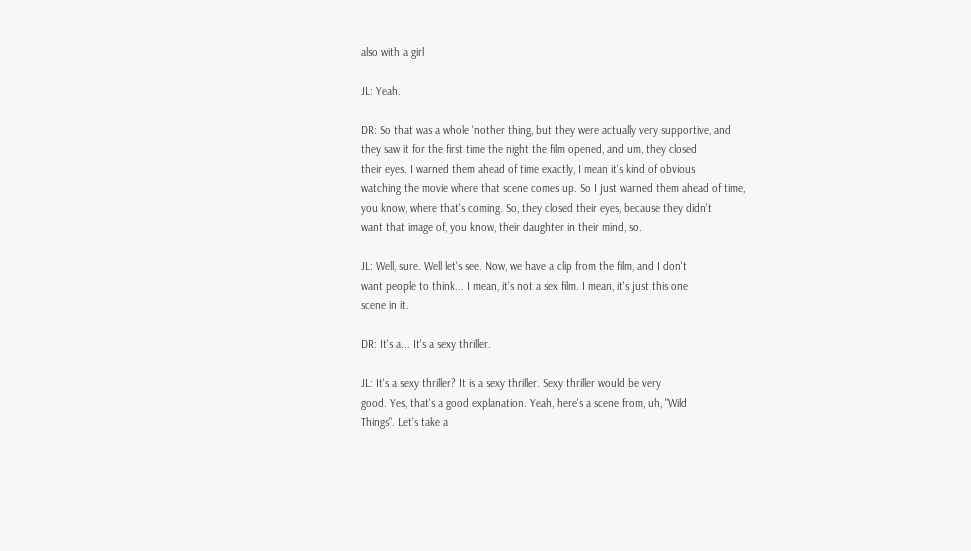also with a girl

JL: Yeah.

DR: So that was a whole 'nother thing, but they were actually very supportive, and
they saw it for the first time the night the film opened, and um, they closed
their eyes. I warned them ahead of time exactly, I mean it's kind of obvious
watching the movie where that scene comes up. So I just warned them ahead of time,
you know, where that's coming. So, they closed their eyes, because they didn't
want that image of, you know, their daughter in their mind, so.

JL: Well, sure. Well let's see. Now, we have a clip from the film, and I don't
want people to think... I mean, it's not a sex film. I mean, it's just this one
scene in it.

DR: It's a... It's a sexy thriller.

JL: It's a sexy thriller? It is a sexy thriller. Sexy thriller would be very
good. Yes, that's a good explanation. Yeah, here's a scene from, uh, "Wild
Things". Let's take a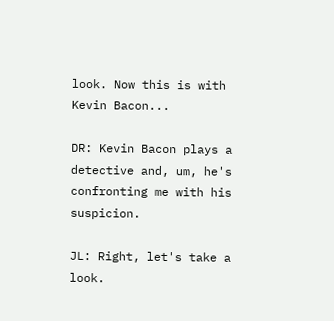look. Now this is with Kevin Bacon...

DR: Kevin Bacon plays a detective and, um, he's confronting me with his suspicion.

JL: Right, let's take a look.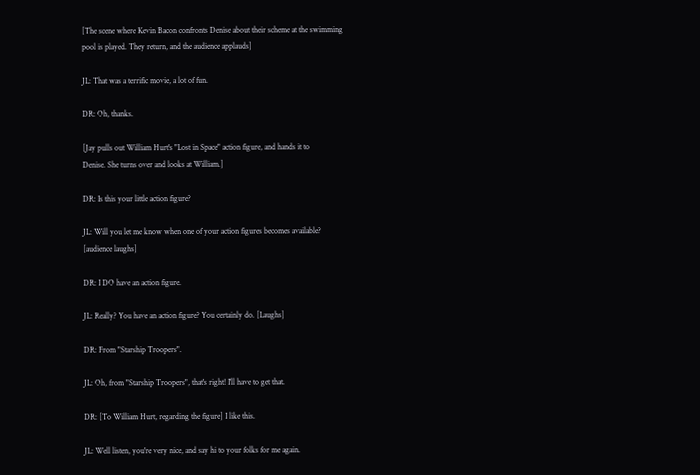[The scene where Kevin Bacon confronts Denise about their scheme at the swimming
pool is played. They return, and the audience applauds]

JL: That was a terrific movie, a lot of fun.

DR: Oh, thanks.

[Jay pulls out William Hurt's "Lost in Space" action figure, and hands it to
Denise. She turns over and looks at William.]

DR: Is this your little action figure?

JL: Will you let me know when one of your action figures becomes available?
[audience laughs]

DR: I DO have an action figure.

JL: Really? You have an action figure? You certainly do. [Laughs]

DR: From "Starship Troopers".

JL: Oh, from "Starship Troopers", that's right! I'll have to get that.

DR: [To William Hurt, regarding the figure] I like this.

JL: Well listen, you're very nice, and say hi to your folks for me again.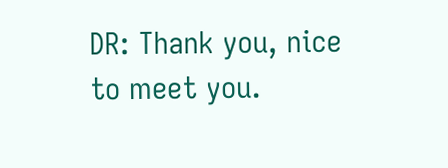DR: Thank you, nice to meet you.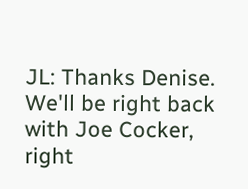JL: Thanks Denise. We'll be right back with Joe Cocker, right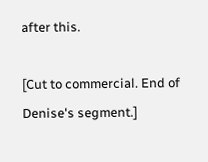after this.

[Cut to commercial. End of Denise's segment.]